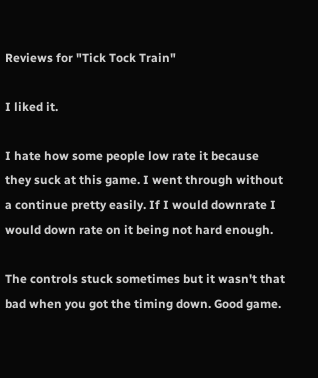Reviews for "Tick Tock Train"

I liked it.

I hate how some people low rate it because they suck at this game. I went through without a continue pretty easily. If I would downrate I would down rate on it being not hard enough.

The controls stuck sometimes but it wasn't that bad when you got the timing down. Good game.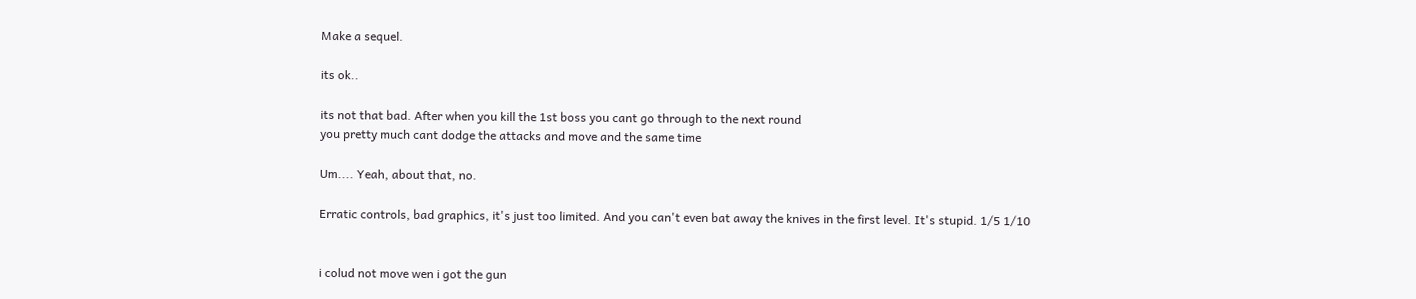Make a sequel.

its ok..

its not that bad. After when you kill the 1st boss you cant go through to the next round
you pretty much cant dodge the attacks and move and the same time

Um.... Yeah, about that, no.

Erratic controls, bad graphics, it's just too limited. And you can't even bat away the knives in the first level. It's stupid. 1/5 1/10


i colud not move wen i got the gun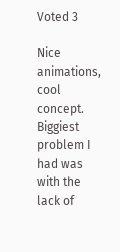Voted 3

Nice animations, cool concept. Biggiest problem I had was with the lack of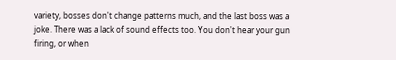variety, bosses don't change patterns much, and the last boss was a joke. There was a lack of sound effects too. You don't hear your gun firing, or when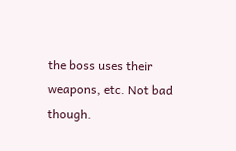the boss uses their weapons, etc. Not bad though.